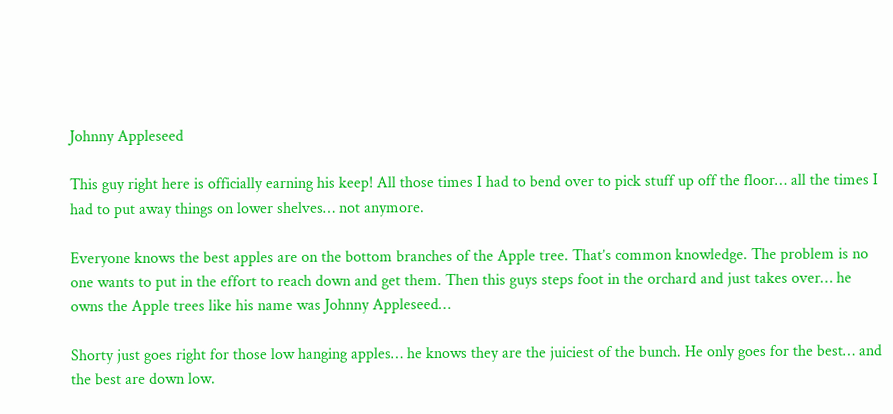Johnny Appleseed

This guy right here is officially earning his keep! All those times I had to bend over to pick stuff up off the floor… all the times I had to put away things on lower shelves… not anymore.

Everyone knows the best apples are on the bottom branches of the Apple tree. That’s common knowledge. The problem is no one wants to put in the effort to reach down and get them. Then this guys steps foot in the orchard and just takes over… he owns the Apple trees like his name was Johnny Appleseed…

Shorty just goes right for those low hanging apples… he knows they are the juiciest of the bunch. He only goes for the best… and the best are down low.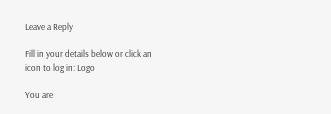Leave a Reply

Fill in your details below or click an icon to log in: Logo

You are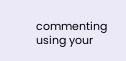commenting using your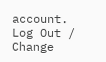account. Log Out /  Change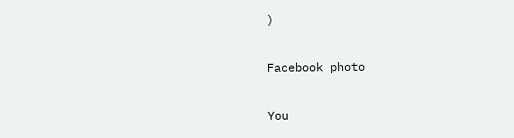)

Facebook photo

You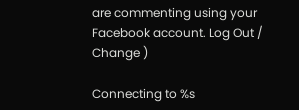are commenting using your Facebook account. Log Out /  Change )

Connecting to %s